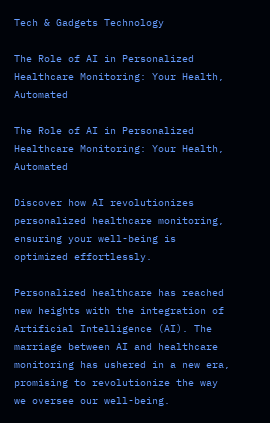Tech & Gadgets Technology

The Role of AI in Personalized Healthcare Monitoring: Your Health, Automated

The Role of AI in Personalized Healthcare Monitoring: Your Health, Automated

Discover how AI revolutionizes personalized healthcare monitoring, ensuring your well-being is optimized effortlessly.

Personalized healthcare has reached new heights with the integration of Artificial Intelligence (AI). The marriage between AI and healthcare monitoring has ushered in a new era, promising to revolutionize the way we oversee our well-being.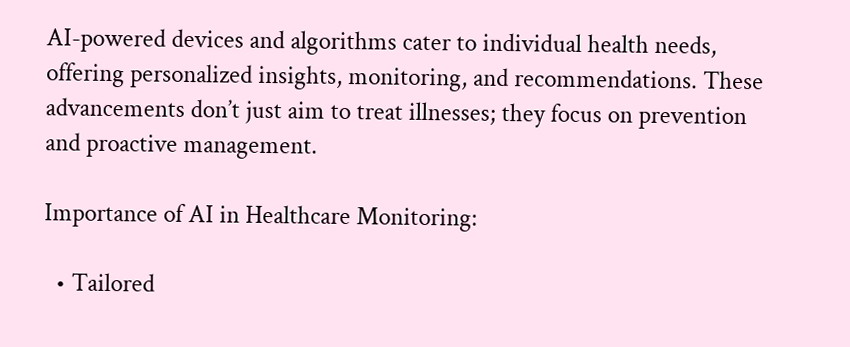AI-powered devices and algorithms cater to individual health needs, offering personalized insights, monitoring, and recommendations. These advancements don’t just aim to treat illnesses; they focus on prevention and proactive management.

Importance of AI in Healthcare Monitoring:

  • Tailored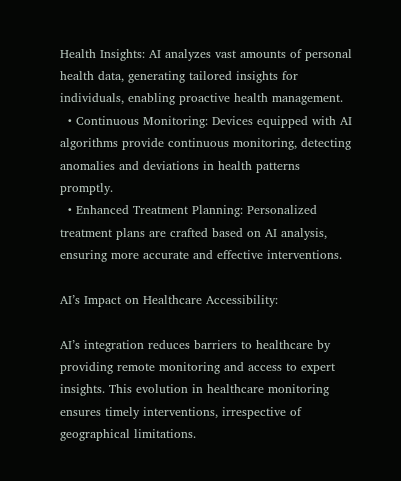Health Insights: AI analyzes vast amounts of personal health data, generating tailored insights for individuals, enabling proactive health management.
  • Continuous Monitoring: Devices equipped with AI algorithms provide continuous monitoring, detecting anomalies and deviations in health patterns promptly.
  • Enhanced Treatment Planning: Personalized treatment plans are crafted based on AI analysis, ensuring more accurate and effective interventions.

AI’s Impact on Healthcare Accessibility:

AI’s integration reduces barriers to healthcare by providing remote monitoring and access to expert insights. This evolution in healthcare monitoring ensures timely interventions, irrespective of geographical limitations.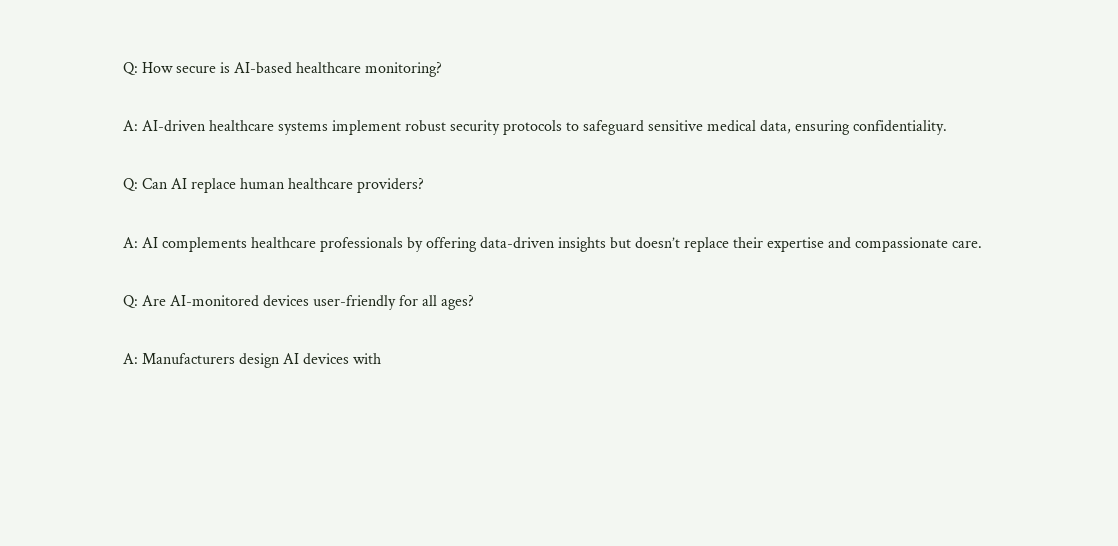Q: How secure is AI-based healthcare monitoring?

A: AI-driven healthcare systems implement robust security protocols to safeguard sensitive medical data, ensuring confidentiality.

Q: Can AI replace human healthcare providers?

A: AI complements healthcare professionals by offering data-driven insights but doesn’t replace their expertise and compassionate care.

Q: Are AI-monitored devices user-friendly for all ages?

A: Manufacturers design AI devices with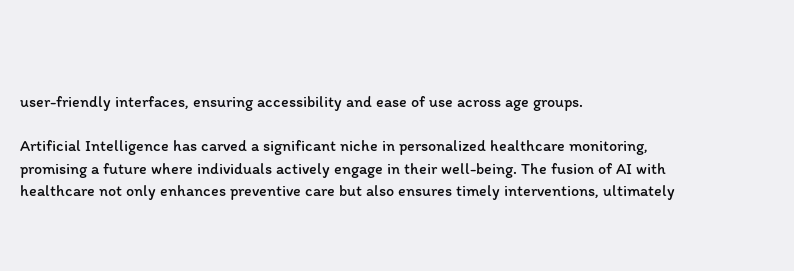user-friendly interfaces, ensuring accessibility and ease of use across age groups.

Artificial Intelligence has carved a significant niche in personalized healthcare monitoring, promising a future where individuals actively engage in their well-being. The fusion of AI with healthcare not only enhances preventive care but also ensures timely interventions, ultimately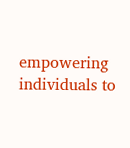empowering individuals to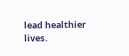lead healthier lives.